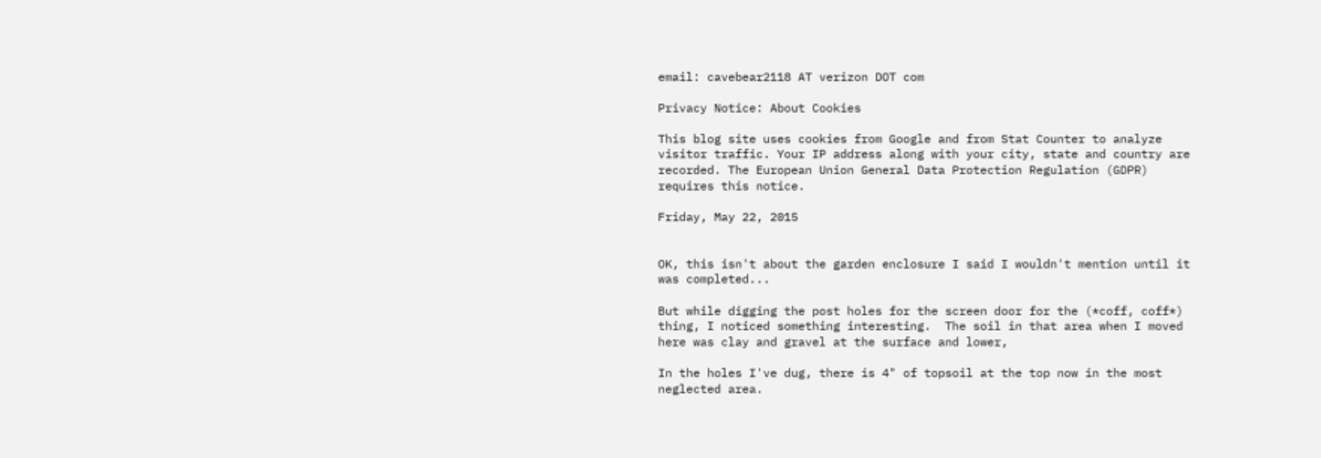email: cavebear2118 AT verizon DOT com

Privacy Notice: About Cookies

This blog site uses cookies from Google and from Stat Counter to analyze visitor traffic. Your IP address along with your city, state and country are recorded. The European Union General Data Protection Regulation (GDPR) requires this notice.

Friday, May 22, 2015


OK, this isn't about the garden enclosure I said I wouldn't mention until it was completed...

But while digging the post holes for the screen door for the (*coff, coff*) thing, I noticed something interesting.  The soil in that area when I moved here was clay and gravel at the surface and lower,

In the holes I've dug, there is 4" of topsoil at the top now in the most neglected area.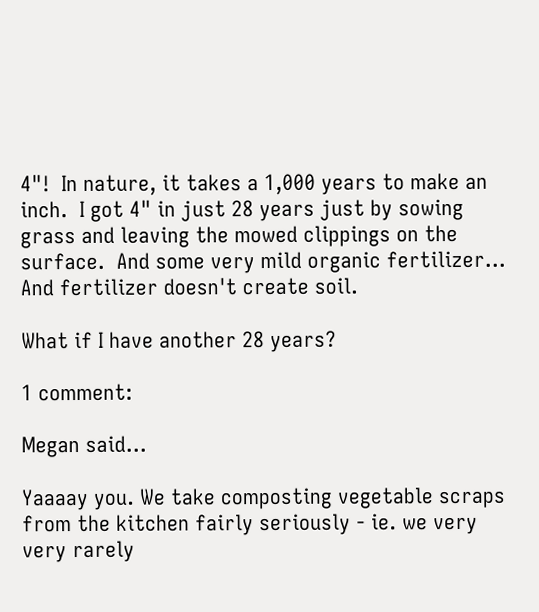4"!  In nature, it takes a 1,000 years to make an inch.  I got 4" in just 28 years just by sowing grass and leaving the mowed clippings on the surface.  And some very mild organic fertilizer...  And fertilizer doesn't create soil.

What if I have another 28 years?

1 comment:

Megan said...

Yaaaay you. We take composting vegetable scraps from the kitchen fairly seriously - ie. we very very rarely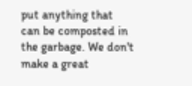put anything that can be composted in the garbage. We don't make a great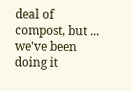deal of compost, but ... we've been doing it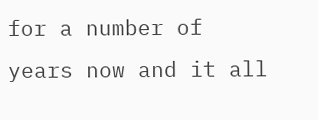for a number of years now and it all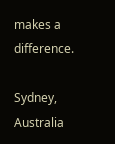makes a difference.

Sydney, Australia